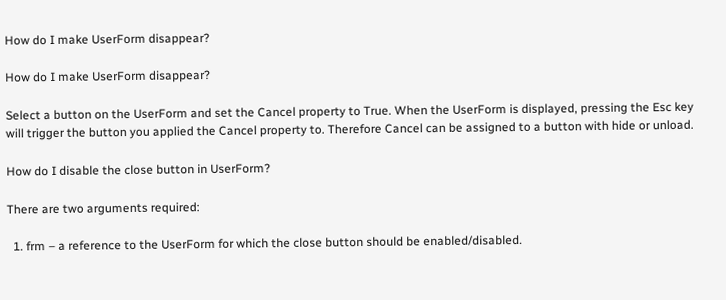How do I make UserForm disappear?

How do I make UserForm disappear?

Select a button on the UserForm and set the Cancel property to True. When the UserForm is displayed, pressing the Esc key will trigger the button you applied the Cancel property to. Therefore Cancel can be assigned to a button with hide or unload.

How do I disable the close button in UserForm?

There are two arguments required:

  1. frm – a reference to the UserForm for which the close button should be enabled/disabled.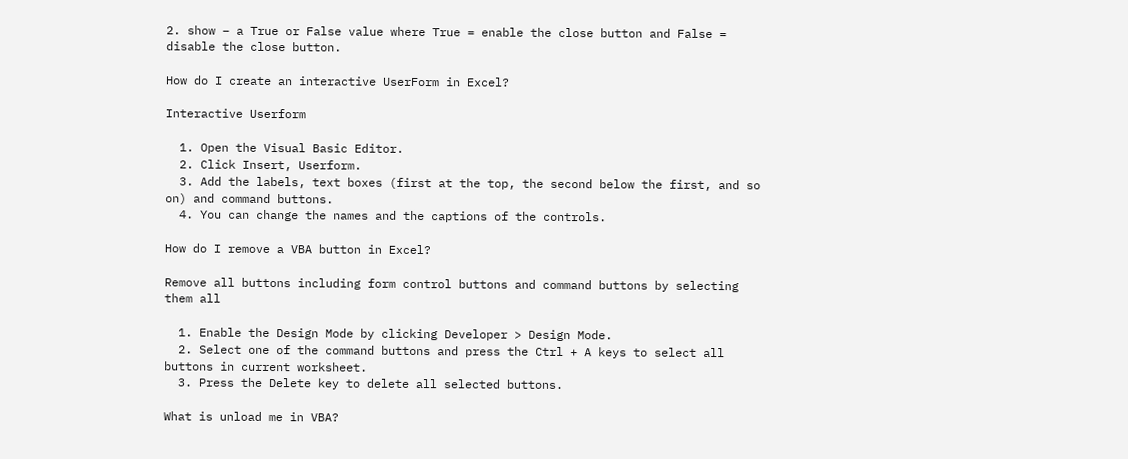2. show – a True or False value where True = enable the close button and False = disable the close button.

How do I create an interactive UserForm in Excel?

Interactive Userform

  1. Open the Visual Basic Editor.
  2. Click Insert, Userform.
  3. Add the labels, text boxes (first at the top, the second below the first, and so on) and command buttons.
  4. You can change the names and the captions of the controls.

How do I remove a VBA button in Excel?

Remove all buttons including form control buttons and command buttons by selecting them all

  1. Enable the Design Mode by clicking Developer > Design Mode.
  2. Select one of the command buttons and press the Ctrl + A keys to select all buttons in current worksheet.
  3. Press the Delete key to delete all selected buttons.

What is unload me in VBA?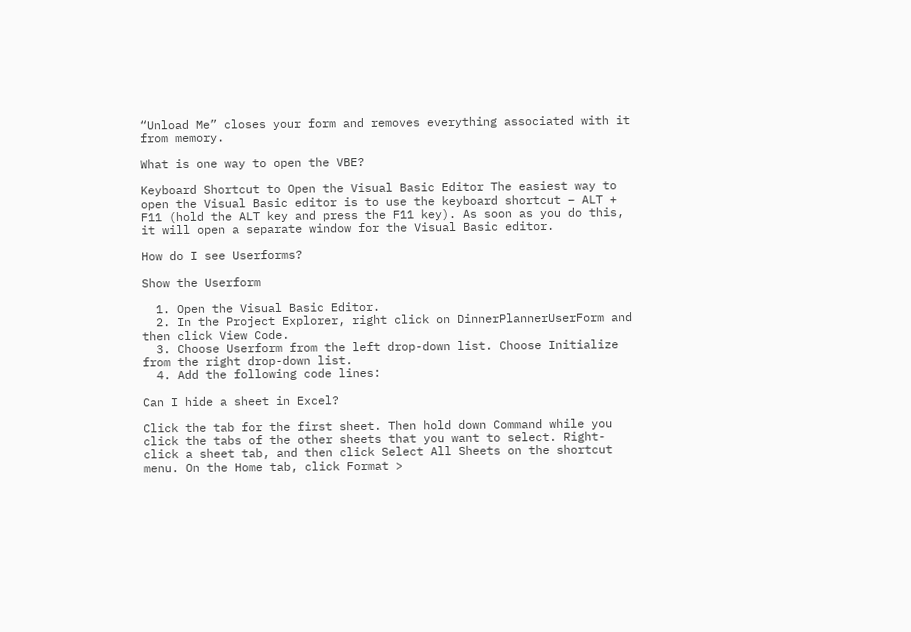“Unload Me” closes your form and removes everything associated with it from memory.

What is one way to open the VBE?

Keyboard Shortcut to Open the Visual Basic Editor The easiest way to open the Visual Basic editor is to use the keyboard shortcut – ALT + F11 (hold the ALT key and press the F11 key). As soon as you do this, it will open a separate window for the Visual Basic editor.

How do I see Userforms?

Show the Userform

  1. Open the Visual Basic Editor.
  2. In the Project Explorer, right click on DinnerPlannerUserForm and then click View Code.
  3. Choose Userform from the left drop-down list. Choose Initialize from the right drop-down list.
  4. Add the following code lines:

Can I hide a sheet in Excel?

Click the tab for the first sheet. Then hold down Command while you click the tabs of the other sheets that you want to select. Right-click a sheet tab, and then click Select All Sheets on the shortcut menu. On the Home tab, click Format >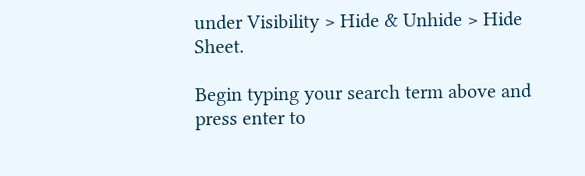under Visibility > Hide & Unhide > Hide Sheet.

Begin typing your search term above and press enter to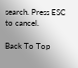search. Press ESC to cancel.

Back To Top